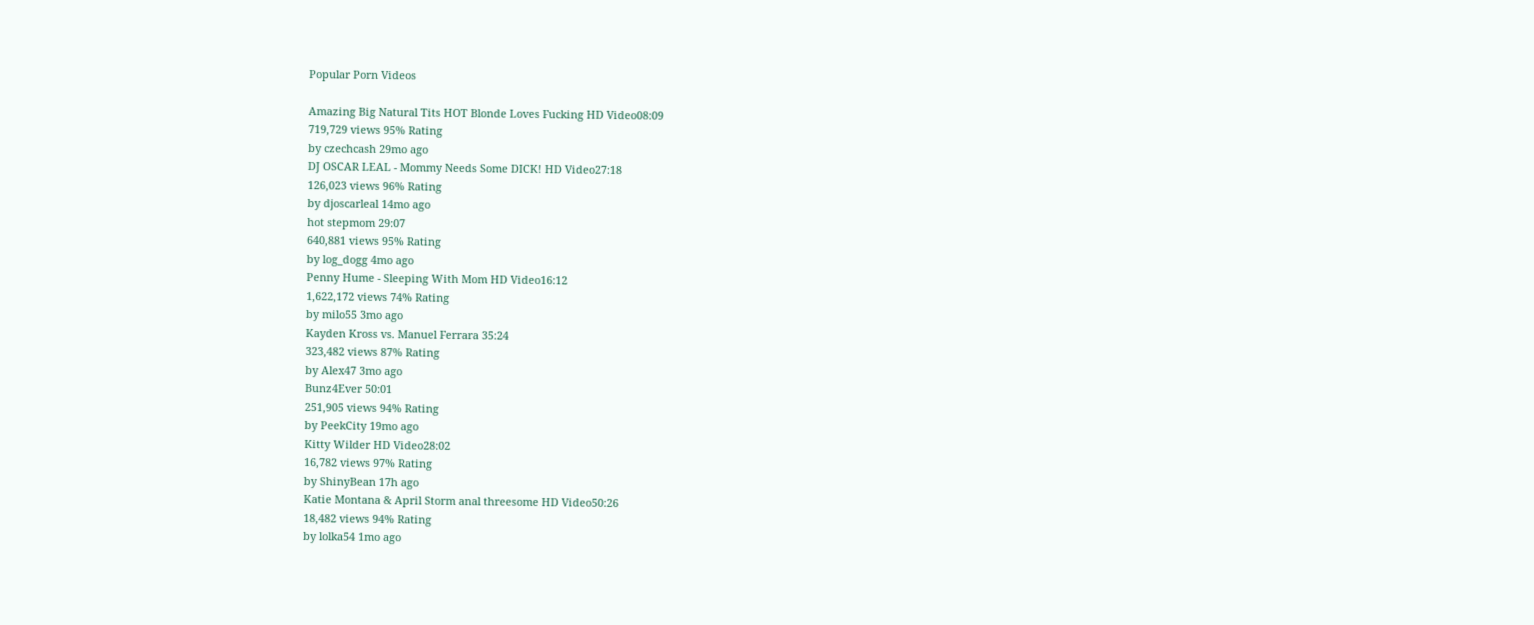Popular Porn Videos

Amazing Big Natural Tits HOT Blonde Loves Fucking HD Video08:09
719,729 views 95% Rating
by czechcash 29mo ago
DJ OSCAR LEAL - Mommy Needs Some DICK! HD Video27:18
126,023 views 96% Rating
by djoscarleal 14mo ago
hot stepmom 29:07
640,881 views 95% Rating
by log_dogg 4mo ago
Penny Hume - Sleeping With Mom HD Video16:12
1,622,172 views 74% Rating
by milo55 3mo ago
Kayden Kross vs. Manuel Ferrara 35:24
323,482 views 87% Rating
by Alex47 3mo ago
Bunz4Ever 50:01
251,905 views 94% Rating
by PeekCity 19mo ago
Kitty Wilder HD Video28:02
16,782 views 97% Rating
by ShinyBean 17h ago
Katie Montana & April Storm anal threesome HD Video50:26
18,482 views 94% Rating
by lolka54 1mo ago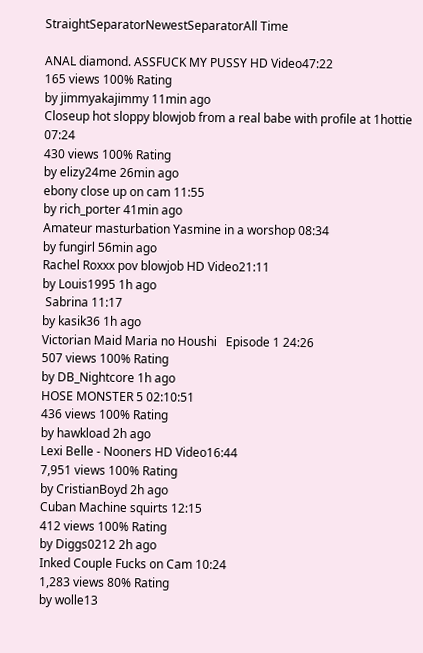StraightSeparatorNewestSeparatorAll Time

ANAL diamond. ASSFUCK MY PUSSY HD Video47:22
165 views 100% Rating
by jimmyakajimmy 11min ago
Closeup hot sloppy blowjob from a real babe with profile at 1hottie 07:24
430 views 100% Rating
by elizy24me 26min ago
ebony close up on cam 11:55
by rich_porter 41min ago
Amateur masturbation Yasmine in a worshop 08:34
by fungirl 56min ago
Rachel Roxxx pov blowjob HD Video21:11
by Louis1995 1h ago
 Sabrina 11:17
by kasik36 1h ago
Victorian Maid Maria no Houshi   Episode 1 24:26
507 views 100% Rating
by DB_Nightcore 1h ago
HOSE MONSTER 5 02:10:51
436 views 100% Rating
by hawkload 2h ago
Lexi Belle - Nooners HD Video16:44
7,951 views 100% Rating
by CristianBoyd 2h ago
Cuban Machine squirts 12:15
412 views 100% Rating
by Diggs0212 2h ago
Inked Couple Fucks on Cam 10:24
1,283 views 80% Rating
by wolle13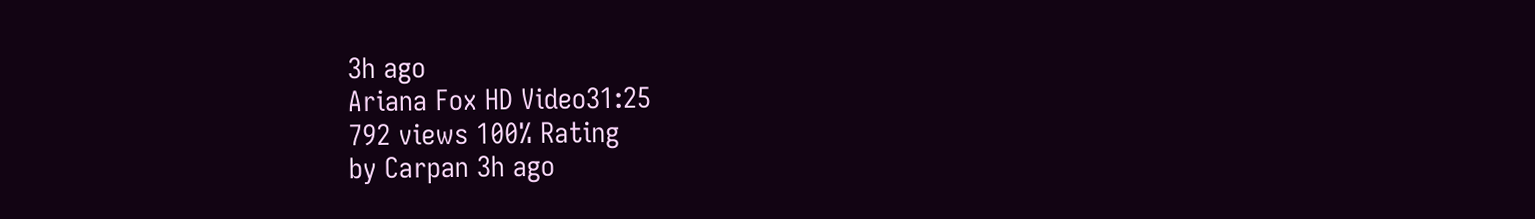3h ago
Ariana Fox HD Video31:25
792 views 100% Rating
by Carpan 3h ago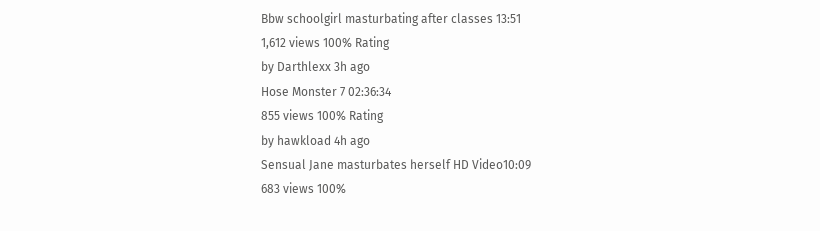Bbw schoolgirl masturbating after classes 13:51
1,612 views 100% Rating
by Darthlexx 3h ago
Hose Monster 7 02:36:34
855 views 100% Rating
by hawkload 4h ago
Sensual Jane masturbates herself HD Video10:09
683 views 100%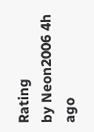Rating
by Neon2006 4h ago